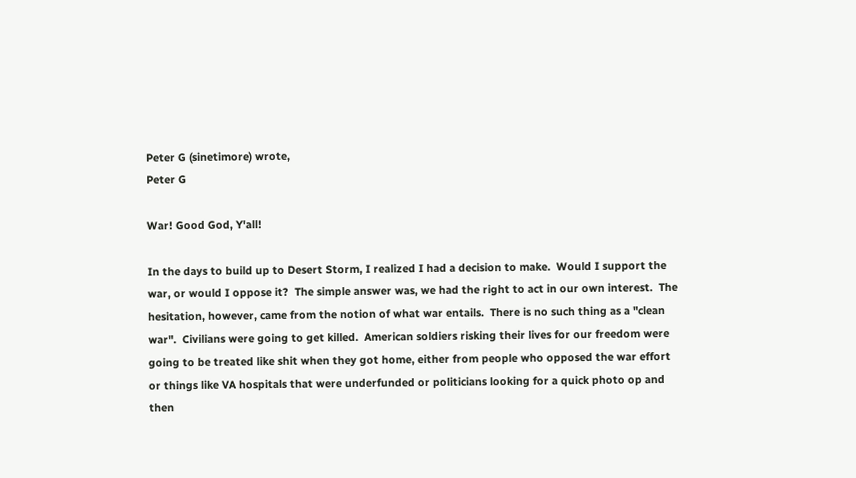Peter G (sinetimore) wrote,
Peter G

War! Good God, Y'all!

In the days to build up to Desert Storm, I realized I had a decision to make.  Would I support the war, or would I oppose it?  The simple answer was, we had the right to act in our own interest.  The hesitation, however, came from the notion of what war entails.  There is no such thing as a "clean war".  Civilians were going to get killed.  American soldiers risking their lives for our freedom were going to be treated like shit when they got home, either from people who opposed the war effort or things like VA hospitals that were underfunded or politicians looking for a quick photo op and then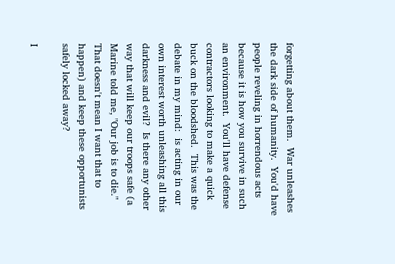forgetting about them.  War unleashes the dark side of humanity.  You'd have people reveling in horrendous acts because it is how you survive in such an environment.  You'll have defense contractors looking to make a quick buck on the bloodshed.  This was the debate in my mind:  is acting in our own interest worth unleashing all this darkness and evil?  Is there any other way that will keep our troops safe (a Marine told me, "Our job is to die."  That doesn't mean I want that to happen) and keep these opportunists safely locked away?

I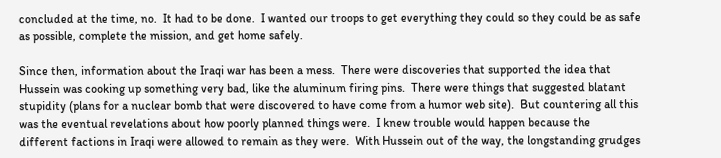concluded at the time, no.  It had to be done.  I wanted our troops to get everything they could so they could be as safe as possible, complete the mission, and get home safely.

Since then, information about the Iraqi war has been a mess.  There were discoveries that supported the idea that Hussein was cooking up something very bad, like the aluminum firing pins.  There were things that suggested blatant stupidity (plans for a nuclear bomb that were discovered to have come from a humor web site).  But countering all this was the eventual revelations about how poorly planned things were.  I knew trouble would happen because the different factions in Iraqi were allowed to remain as they were.  With Hussein out of the way, the longstanding grudges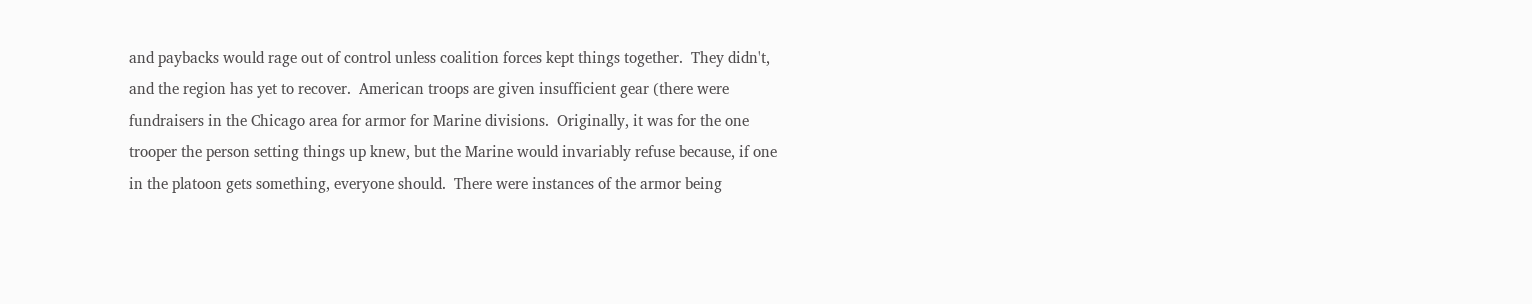and paybacks would rage out of control unless coalition forces kept things together.  They didn't, and the region has yet to recover.  American troops are given insufficient gear (there were fundraisers in the Chicago area for armor for Marine divisions.  Originally, it was for the one trooper the person setting things up knew, but the Marine would invariably refuse because, if one in the platoon gets something, everyone should.  There were instances of the armor being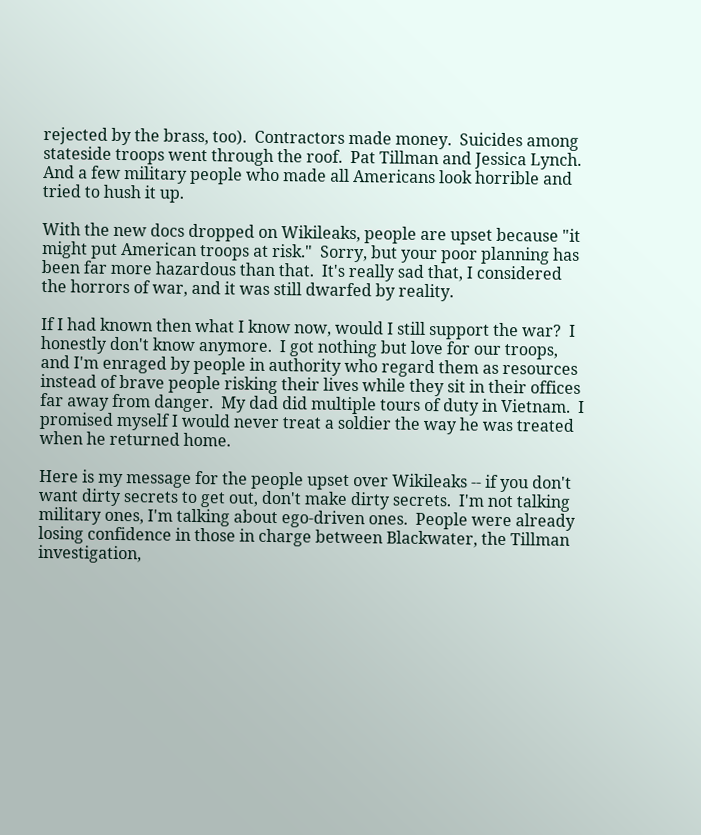rejected by the brass, too).  Contractors made money.  Suicides among stateside troops went through the roof.  Pat Tillman and Jessica Lynch.  And a few military people who made all Americans look horrible and tried to hush it up.

With the new docs dropped on Wikileaks, people are upset because "it might put American troops at risk."  Sorry, but your poor planning has been far more hazardous than that.  It's really sad that, I considered the horrors of war, and it was still dwarfed by reality.

If I had known then what I know now, would I still support the war?  I honestly don't know anymore.  I got nothing but love for our troops, and I'm enraged by people in authority who regard them as resources instead of brave people risking their lives while they sit in their offices far away from danger.  My dad did multiple tours of duty in Vietnam.  I promised myself I would never treat a soldier the way he was treated when he returned home.

Here is my message for the people upset over Wikileaks -- if you don't want dirty secrets to get out, don't make dirty secrets.  I'm not talking military ones, I'm talking about ego-driven ones.  People were already losing confidence in those in charge between Blackwater, the Tillman investigation,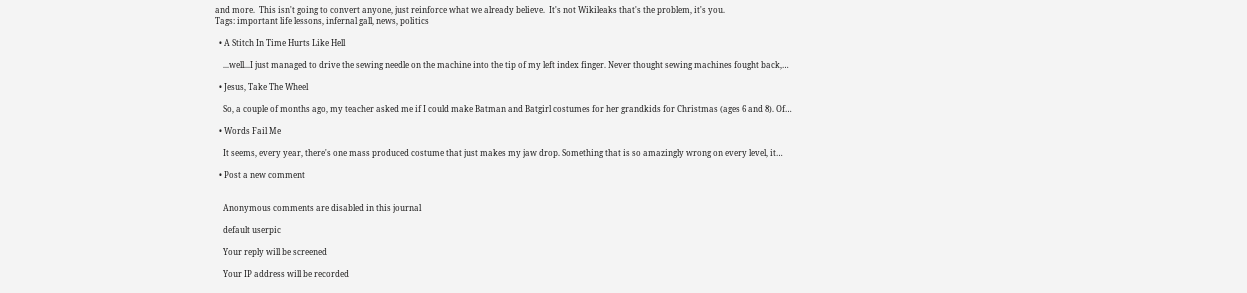and more.  This isn't going to convert anyone, just reinforce what we already believe.  It's not Wikileaks that's the problem, it's you.
Tags: important life lessons, infernal gall, news, politics

  • A Stitch In Time Hurts Like Hell

    ...well...I just managed to drive the sewing needle on the machine into the tip of my left index finger. Never thought sewing machines fought back,…

  • Jesus, Take The Wheel

    So, a couple of months ago, my teacher asked me if I could make Batman and Batgirl costumes for her grandkids for Christmas (ages 6 and 8). Of…

  • Words Fail Me

    It seems, every year, there's one mass produced costume that just makes my jaw drop. Something that is so amazingly wrong on every level, it…

  • Post a new comment


    Anonymous comments are disabled in this journal

    default userpic

    Your reply will be screened

    Your IP address will be recorded